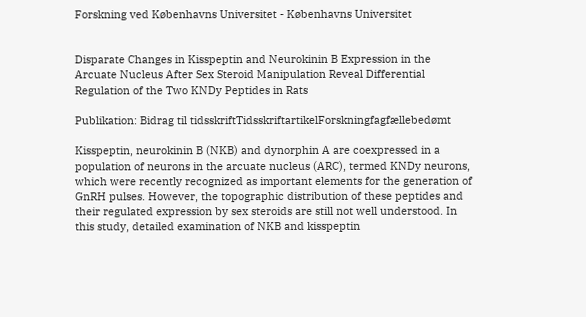Forskning ved Københavns Universitet - Københavns Universitet


Disparate Changes in Kisspeptin and Neurokinin B Expression in the Arcuate Nucleus After Sex Steroid Manipulation Reveal Differential Regulation of the Two KNDy Peptides in Rats

Publikation: Bidrag til tidsskriftTidsskriftartikelForskningfagfællebedømt

Kisspeptin, neurokinin B (NKB) and dynorphin A are coexpressed in a population of neurons in the arcuate nucleus (ARC), termed KNDy neurons, which were recently recognized as important elements for the generation of GnRH pulses. However, the topographic distribution of these peptides and their regulated expression by sex steroids are still not well understood. In this study, detailed examination of NKB and kisspeptin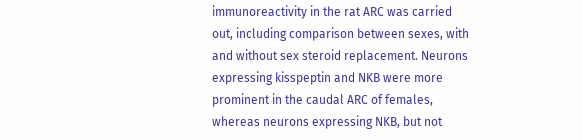immunoreactivity in the rat ARC was carried out, including comparison between sexes, with and without sex steroid replacement. Neurons expressing kisspeptin and NKB were more prominent in the caudal ARC of females, whereas neurons expressing NKB, but not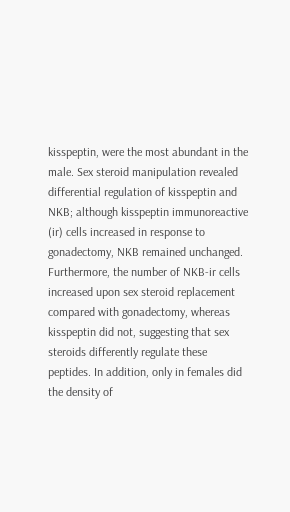kisspeptin, were the most abundant in the male. Sex steroid manipulation revealed differential regulation of kisspeptin and NKB; although kisspeptin immunoreactive (ir) cells increased in response to gonadectomy, NKB remained unchanged. Furthermore, the number of NKB-ir cells increased upon sex steroid replacement compared with gonadectomy, whereas kisspeptin did not, suggesting that sex steroids differently regulate these peptides. In addition, only in females did the density of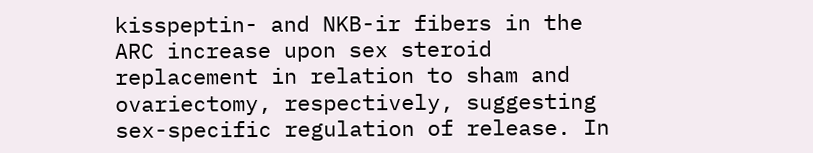kisspeptin- and NKB-ir fibers in the ARC increase upon sex steroid replacement in relation to sham and ovariectomy, respectively, suggesting sex-specific regulation of release. In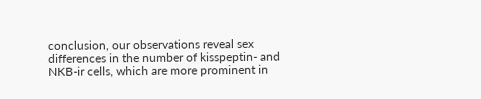conclusion, our observations reveal sex differences in the number of kisspeptin- and NKB-ir cells, which are more prominent in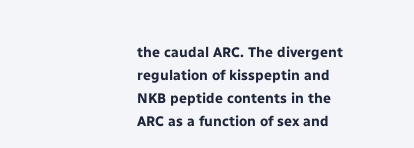the caudal ARC. The divergent regulation of kisspeptin and NKB peptide contents in the ARC as a function of sex and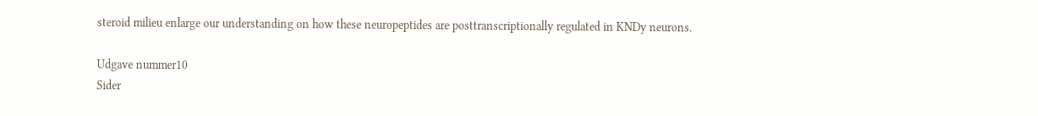steroid milieu enlarge our understanding on how these neuropeptides are posttranscriptionally regulated in KNDy neurons.

Udgave nummer10
Sider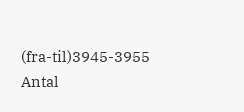(fra-til)3945-3955
Antal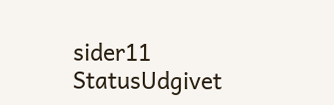sider11
StatusUdgivet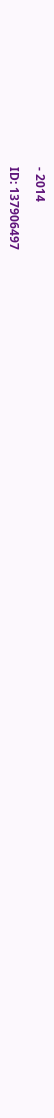- 2014

ID: 137906497